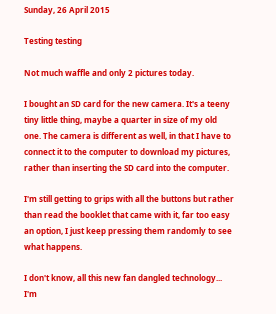Sunday, 26 April 2015

Testing testing

Not much waffle and only 2 pictures today.

I bought an SD card for the new camera. It's a teeny tiny little thing, maybe a quarter in size of my old one. The camera is different as well, in that I have to connect it to the computer to download my pictures, rather than inserting the SD card into the computer.

I'm still getting to grips with all the buttons but rather than read the booklet that came with it, far too easy an option, I just keep pressing them randomly to see what happens.

I don't know, all this new fan dangled technology... I'm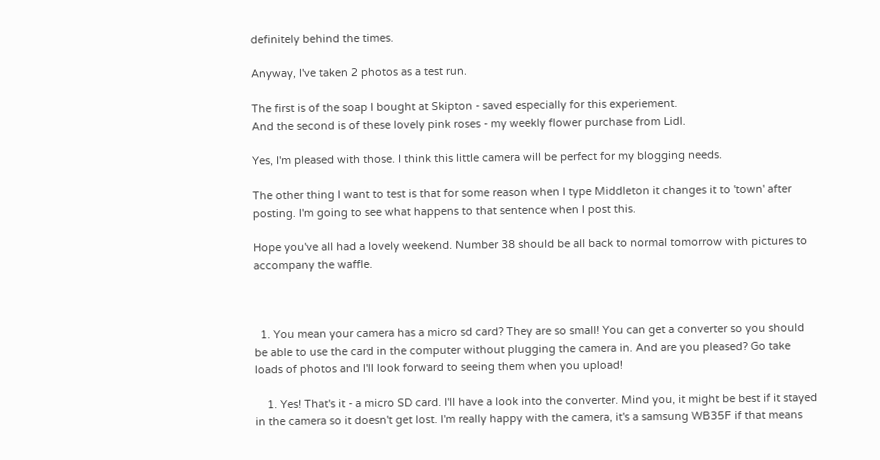definitely behind the times.

Anyway, I've taken 2 photos as a test run.

The first is of the soap I bought at Skipton - saved especially for this experiement.
And the second is of these lovely pink roses - my weekly flower purchase from Lidl.

Yes, I'm pleased with those. I think this little camera will be perfect for my blogging needs.

The other thing I want to test is that for some reason when I type Middleton it changes it to 'town' after posting. I'm going to see what happens to that sentence when I post this.

Hope you've all had a lovely weekend. Number 38 should be all back to normal tomorrow with pictures to accompany the waffle.



  1. You mean your camera has a micro sd card? They are so small! You can get a converter so you should be able to use the card in the computer without plugging the camera in. And are you pleased? Go take loads of photos and I'll look forward to seeing them when you upload!

    1. Yes! That's it - a micro SD card. I'll have a look into the converter. Mind you, it might be best if it stayed in the camera so it doesn't get lost. I'm really happy with the camera, it's a samsung WB35F if that means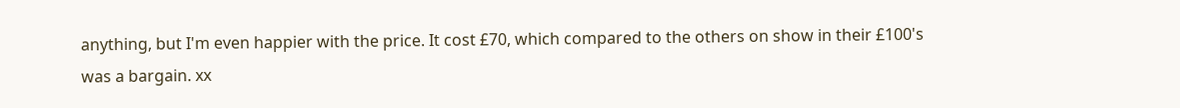anything, but I'm even happier with the price. It cost £70, which compared to the others on show in their £100's was a bargain. xx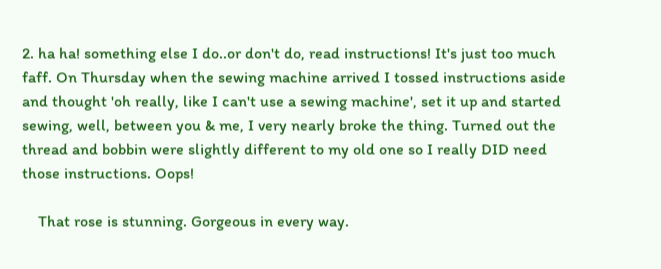2. ha ha! something else I do..or don't do, read instructions! It's just too much faff. On Thursday when the sewing machine arrived I tossed instructions aside and thought 'oh really, like I can't use a sewing machine', set it up and started sewing, well, between you & me, I very nearly broke the thing. Turned out the thread and bobbin were slightly different to my old one so I really DID need those instructions. Oops!

    That rose is stunning. Gorgeous in every way.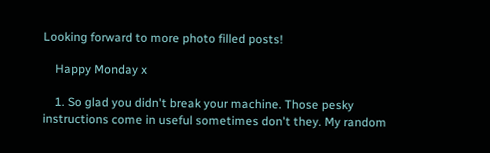Looking forward to more photo filled posts!

    Happy Monday x

    1. So glad you didn't break your machine. Those pesky instructions come in useful sometimes don't they. My random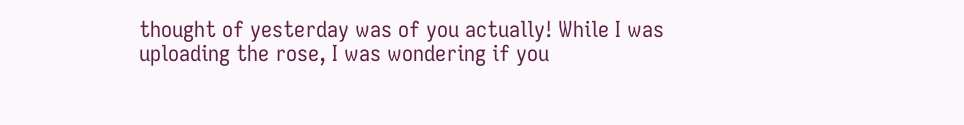thought of yesterday was of you actually! While I was uploading the rose, I was wondering if you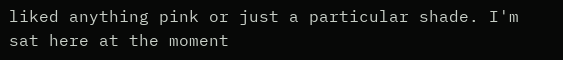liked anything pink or just a particular shade. I'm sat here at the moment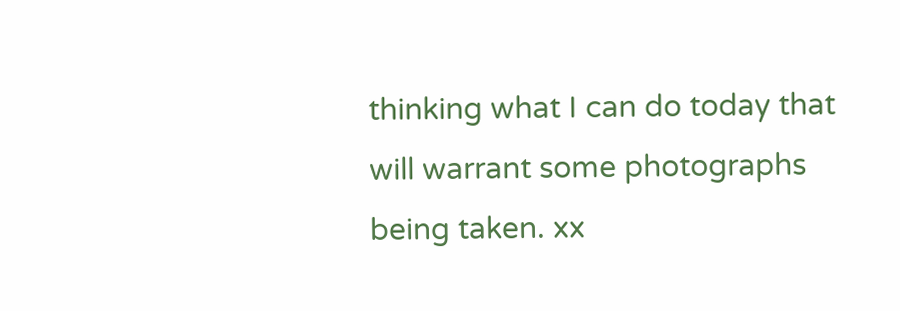thinking what I can do today that will warrant some photographs being taken. xx